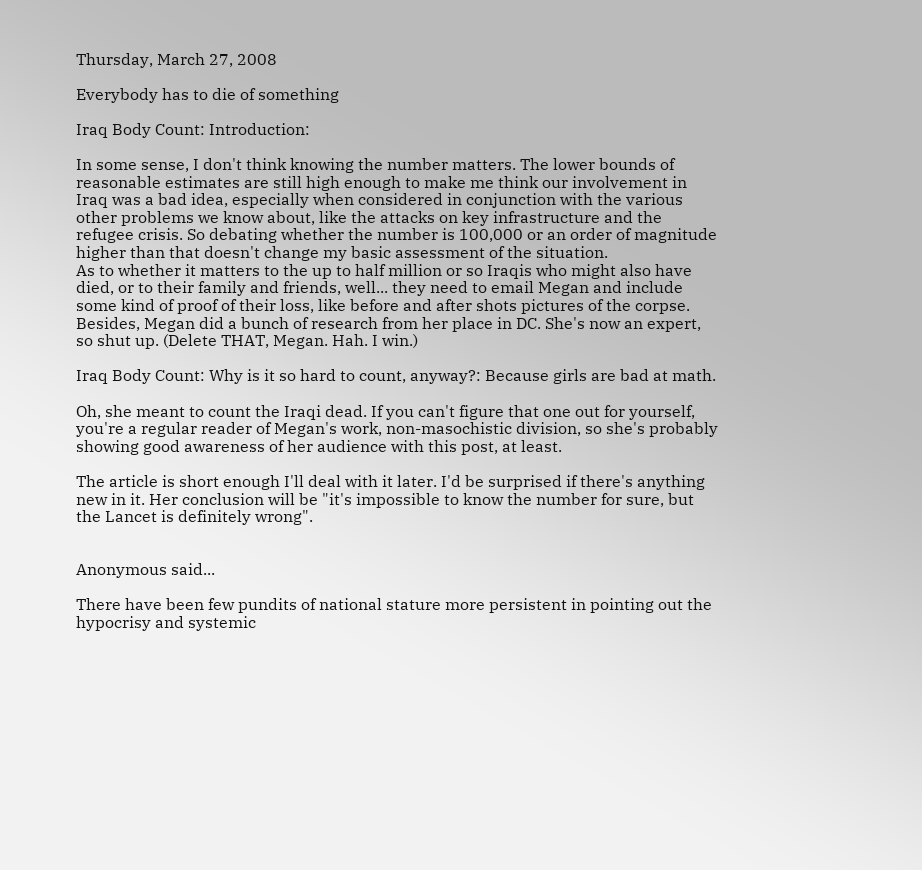Thursday, March 27, 2008

Everybody has to die of something

Iraq Body Count: Introduction:

In some sense, I don't think knowing the number matters. The lower bounds of reasonable estimates are still high enough to make me think our involvement in Iraq was a bad idea, especially when considered in conjunction with the various other problems we know about, like the attacks on key infrastructure and the refugee crisis. So debating whether the number is 100,000 or an order of magnitude higher than that doesn't change my basic assessment of the situation.
As to whether it matters to the up to half million or so Iraqis who might also have died, or to their family and friends, well... they need to email Megan and include some kind of proof of their loss, like before and after shots pictures of the corpse. Besides, Megan did a bunch of research from her place in DC. She's now an expert, so shut up. (Delete THAT, Megan. Hah. I win.)

Iraq Body Count: Why is it so hard to count, anyway?: Because girls are bad at math.

Oh, she meant to count the Iraqi dead. If you can't figure that one out for yourself, you're a regular reader of Megan's work, non-masochistic division, so she's probably showing good awareness of her audience with this post, at least.

The article is short enough I'll deal with it later. I'd be surprised if there's anything new in it. Her conclusion will be "it's impossible to know the number for sure, but the Lancet is definitely wrong".


Anonymous said...

There have been few pundits of national stature more persistent in pointing out the hypocrisy and systemic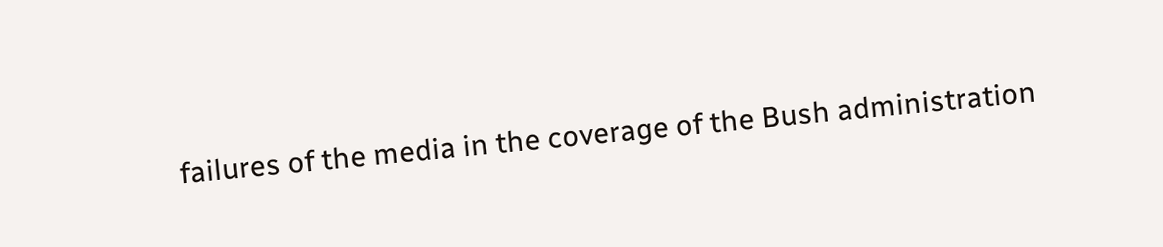failures of the media in the coverage of the Bush administration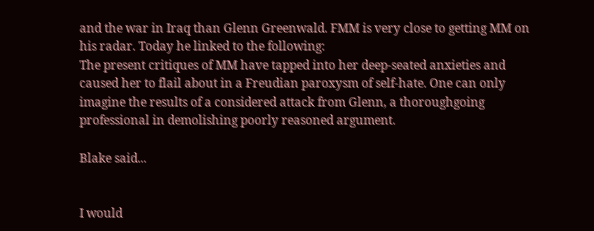and the war in Iraq than Glenn Greenwald. FMM is very close to getting MM on his radar. Today he linked to the following:
The present critiques of MM have tapped into her deep-seated anxieties and caused her to flail about in a Freudian paroxysm of self-hate. One can only imagine the results of a considered attack from Glenn, a thoroughgoing professional in demolishing poorly reasoned argument.

Blake said...


I would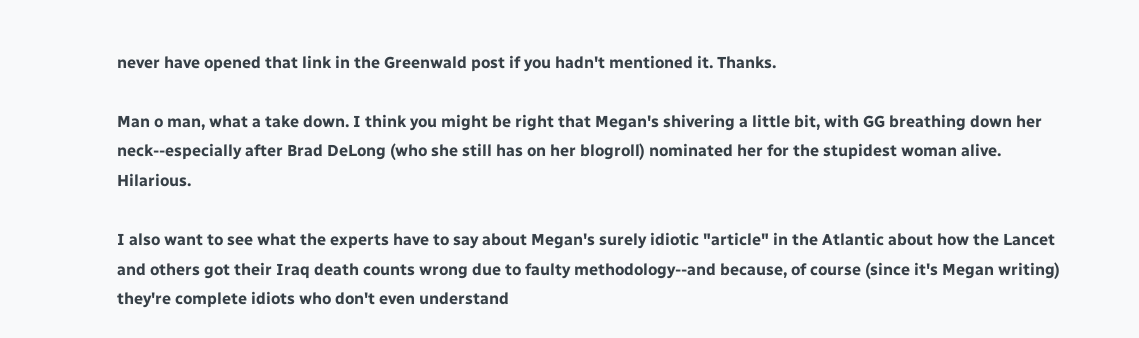never have opened that link in the Greenwald post if you hadn't mentioned it. Thanks.

Man o man, what a take down. I think you might be right that Megan's shivering a little bit, with GG breathing down her neck--especially after Brad DeLong (who she still has on her blogroll) nominated her for the stupidest woman alive. Hilarious.

I also want to see what the experts have to say about Megan's surely idiotic "article" in the Atlantic about how the Lancet and others got their Iraq death counts wrong due to faulty methodology--and because, of course (since it's Megan writing) they're complete idiots who don't even understand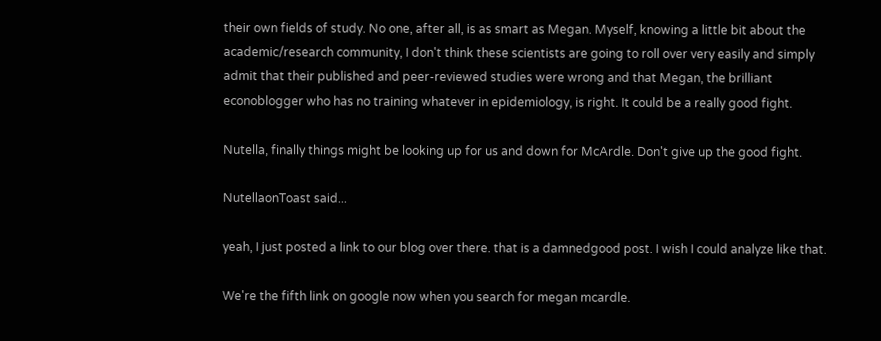their own fields of study. No one, after all, is as smart as Megan. Myself, knowing a little bit about the academic/research community, I don't think these scientists are going to roll over very easily and simply admit that their published and peer-reviewed studies were wrong and that Megan, the brilliant econoblogger who has no training whatever in epidemiology, is right. It could be a really good fight.

Nutella, finally things might be looking up for us and down for McArdle. Don't give up the good fight.

NutellaonToast said...

yeah, I just posted a link to our blog over there. that is a damnedgood post. I wish I could analyze like that.

We're the fifth link on google now when you search for megan mcardle.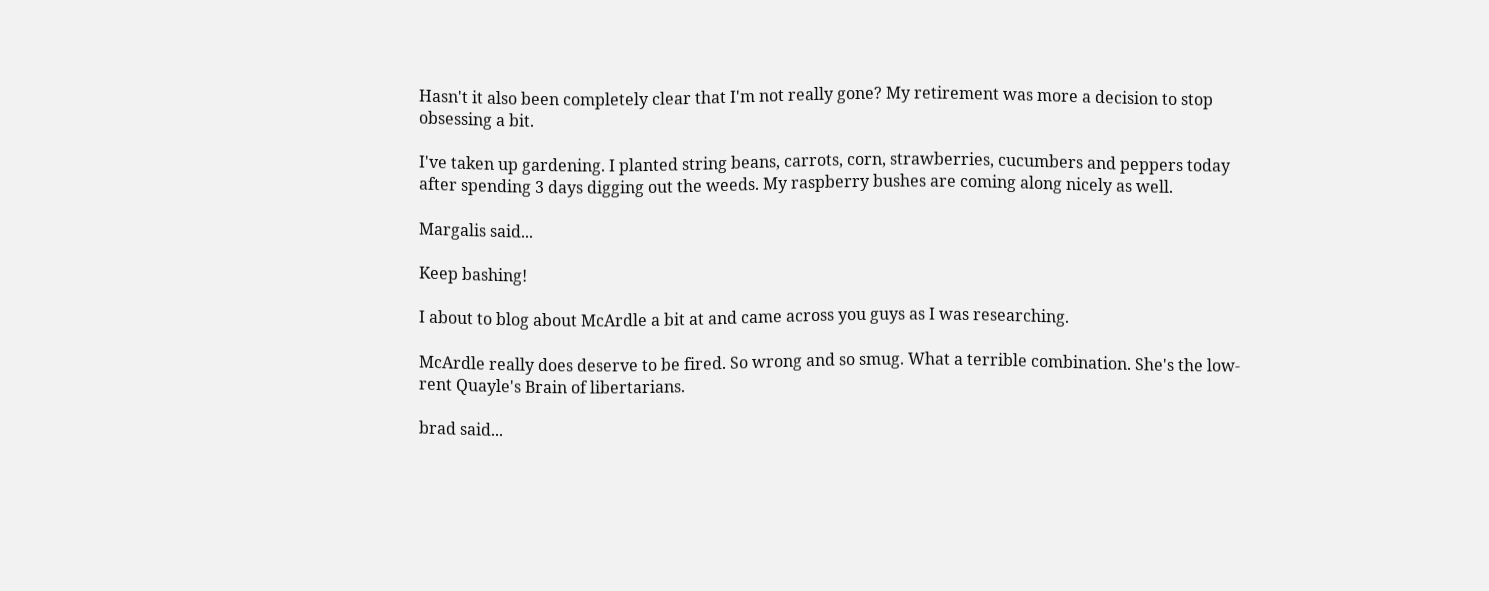Hasn't it also been completely clear that I'm not really gone? My retirement was more a decision to stop obsessing a bit.

I've taken up gardening. I planted string beans, carrots, corn, strawberries, cucumbers and peppers today after spending 3 days digging out the weeds. My raspberry bushes are coming along nicely as well.

Margalis said...

Keep bashing!

I about to blog about McArdle a bit at and came across you guys as I was researching.

McArdle really does deserve to be fired. So wrong and so smug. What a terrible combination. She's the low-rent Quayle's Brain of libertarians.

brad said...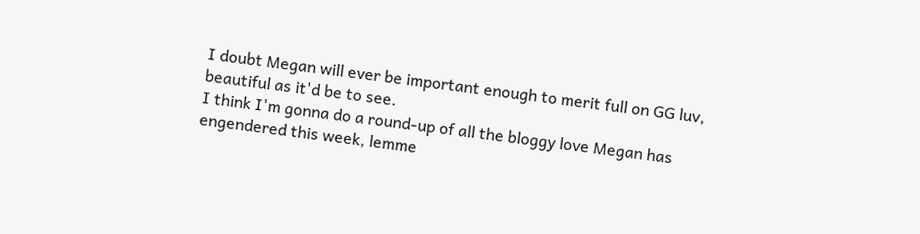I doubt Megan will ever be important enough to merit full on GG luv, beautiful as it'd be to see.
I think I'm gonna do a round-up of all the bloggy love Megan has engendered this week, lemme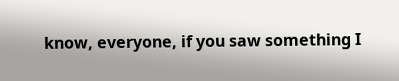know, everyone, if you saw something I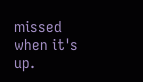missed when it's up.